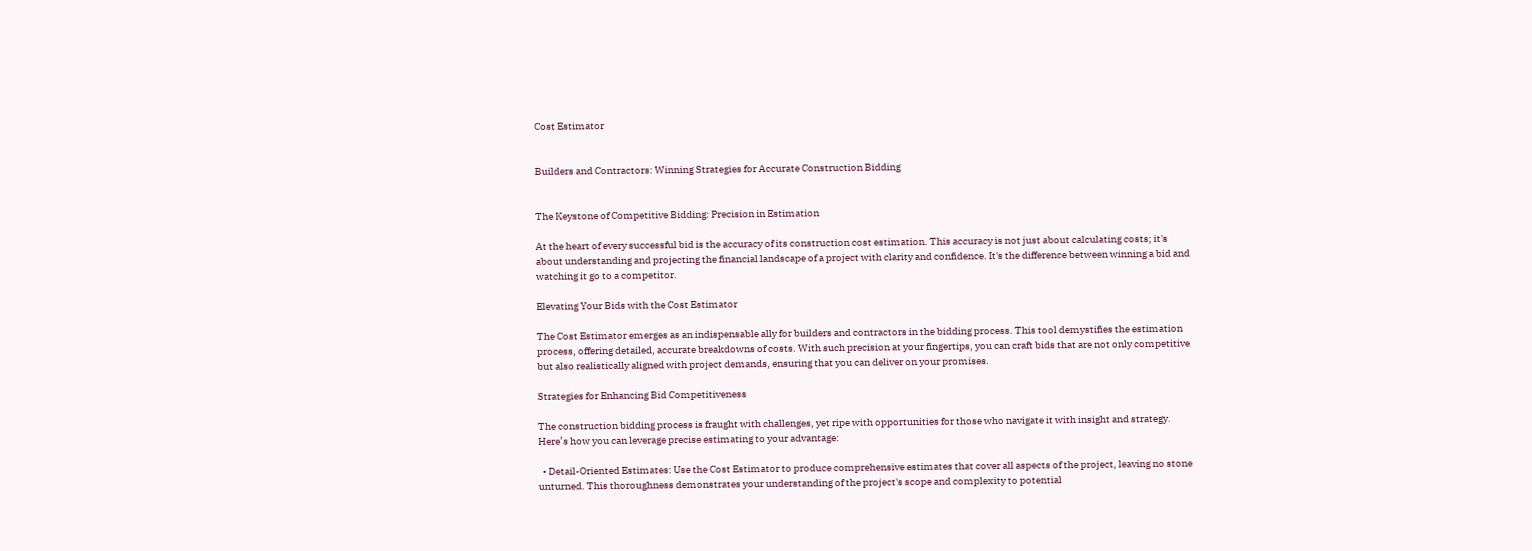Cost Estimator


Builders and Contractors: Winning Strategies for Accurate Construction Bidding


The Keystone of Competitive Bidding: Precision in Estimation

At the heart of every successful bid is the accuracy of its construction cost estimation. This accuracy is not just about calculating costs; it's about understanding and projecting the financial landscape of a project with clarity and confidence. It's the difference between winning a bid and watching it go to a competitor.

Elevating Your Bids with the Cost Estimator

The Cost Estimator emerges as an indispensable ally for builders and contractors in the bidding process. This tool demystifies the estimation process, offering detailed, accurate breakdowns of costs. With such precision at your fingertips, you can craft bids that are not only competitive but also realistically aligned with project demands, ensuring that you can deliver on your promises.

Strategies for Enhancing Bid Competitiveness

The construction bidding process is fraught with challenges, yet ripe with opportunities for those who navigate it with insight and strategy. Here’s how you can leverage precise estimating to your advantage:

  • Detail-Oriented Estimates: Use the Cost Estimator to produce comprehensive estimates that cover all aspects of the project, leaving no stone unturned. This thoroughness demonstrates your understanding of the project's scope and complexity to potential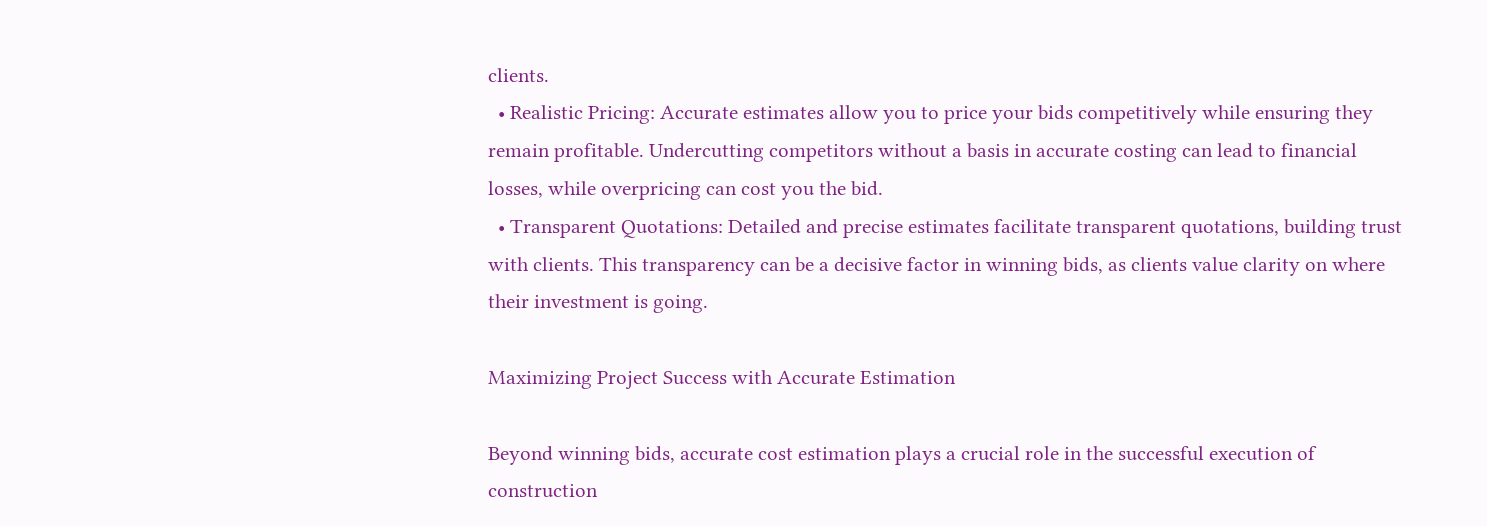clients.
  • Realistic Pricing: Accurate estimates allow you to price your bids competitively while ensuring they remain profitable. Undercutting competitors without a basis in accurate costing can lead to financial losses, while overpricing can cost you the bid.
  • Transparent Quotations: Detailed and precise estimates facilitate transparent quotations, building trust with clients. This transparency can be a decisive factor in winning bids, as clients value clarity on where their investment is going.

Maximizing Project Success with Accurate Estimation

Beyond winning bids, accurate cost estimation plays a crucial role in the successful execution of construction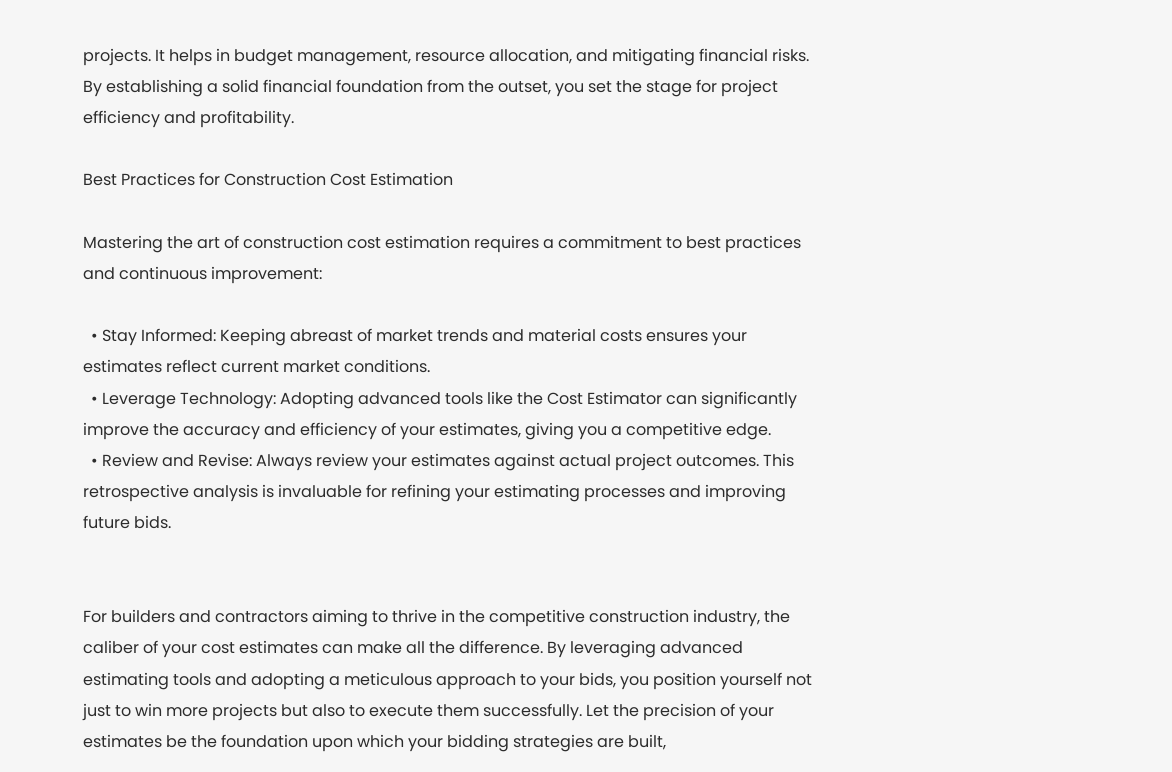projects. It helps in budget management, resource allocation, and mitigating financial risks. By establishing a solid financial foundation from the outset, you set the stage for project efficiency and profitability.

Best Practices for Construction Cost Estimation

Mastering the art of construction cost estimation requires a commitment to best practices and continuous improvement:

  • Stay Informed: Keeping abreast of market trends and material costs ensures your estimates reflect current market conditions.
  • Leverage Technology: Adopting advanced tools like the Cost Estimator can significantly improve the accuracy and efficiency of your estimates, giving you a competitive edge.
  • Review and Revise: Always review your estimates against actual project outcomes. This retrospective analysis is invaluable for refining your estimating processes and improving future bids.


For builders and contractors aiming to thrive in the competitive construction industry, the caliber of your cost estimates can make all the difference. By leveraging advanced estimating tools and adopting a meticulous approach to your bids, you position yourself not just to win more projects but also to execute them successfully. Let the precision of your estimates be the foundation upon which your bidding strategies are built,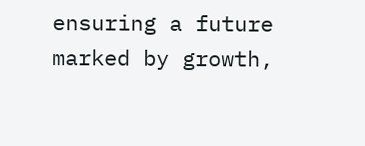ensuring a future marked by growth,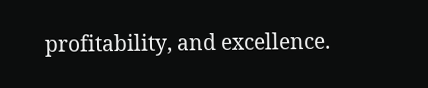profitability, and excellence.